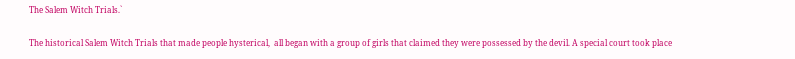The Salem Witch Trials.`

The historical Salem Witch Trials that made people hysterical,  all began with a group of girls that claimed they were possessed by the devil. A special court took place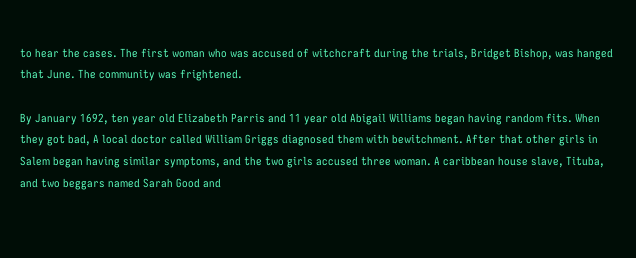to hear the cases. The first woman who was accused of witchcraft during the trials, Bridget Bishop, was hanged that June. The community was frightened.

By January 1692, ten year old Elizabeth Parris and 11 year old Abigail Williams began having random fits. When they got bad, A local doctor called William Griggs diagnosed them with bewitchment. After that other girls in Salem began having similar symptoms, and the two girls accused three woman. A caribbean house slave, Tituba, and two beggars named Sarah Good and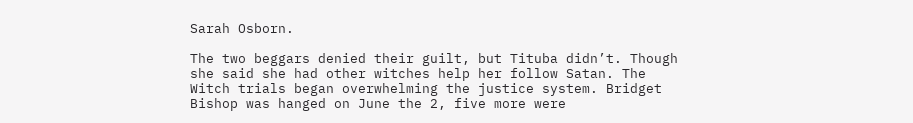Sarah Osborn.

The two beggars denied their guilt, but Tituba didn’t. Though she said she had other witches help her follow Satan. The Witch trials began overwhelming the justice system. Bridget Bishop was hanged on June the 2, five more were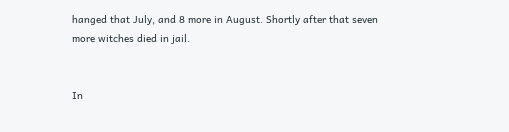hanged that July, and 8 more in August. Shortly after that seven more witches died in jail.


In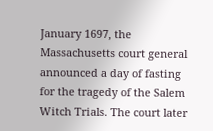January 1697, the Massachusetts court general announced a day of fasting for the tragedy of the Salem Witch Trials. The court later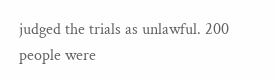judged the trials as unlawful. 200 people were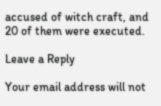accused of witch craft, and 20 of them were executed.

Leave a Reply

Your email address will not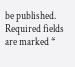be published. Required fields are marked *